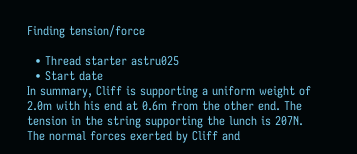Finding tension/force

  • Thread starter astru025
  • Start date
In summary, Cliff is supporting a uniform weight of 2.0m with his end at 0.6m from the other end. The tension in the string supporting the lunch is 207N. The normal forces exerted by Cliff and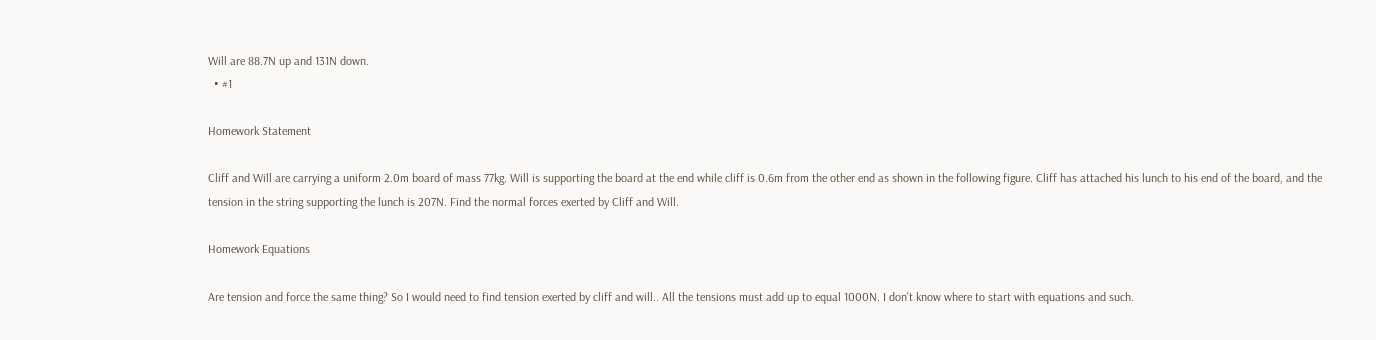Will are 88.7N up and 131N down.
  • #1

Homework Statement

Cliff and Will are carrying a uniform 2.0m board of mass 77kg. Will is supporting the board at the end while cliff is 0.6m from the other end as shown in the following figure. Cliff has attached his lunch to his end of the board, and the tension in the string supporting the lunch is 207N. Find the normal forces exerted by Cliff and Will.

Homework Equations

Are tension and force the same thing? So I would need to find tension exerted by cliff and will.. All the tensions must add up to equal 1000N. I don't know where to start with equations and such.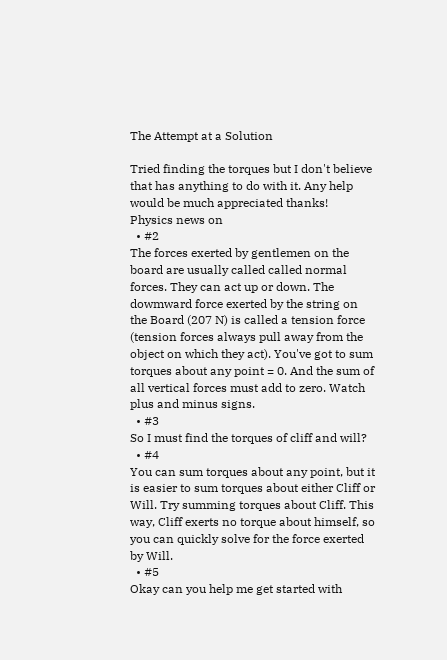The Attempt at a Solution

Tried finding the torques but I don't believe that has anything to do with it. Any help would be much appreciated thanks!
Physics news on
  • #2
The forces exerted by gentlemen on the board are usually called called normal forces. They can act up or down. The dowmward force exerted by the string on the Board (207 N) is called a tension force (tension forces always pull away from the object on which they act). You've got to sum torques about any point = 0. And the sum of all vertical forces must add to zero. Watch plus and minus signs.
  • #3
So I must find the torques of cliff and will?
  • #4
You can sum torques about any point, but it is easier to sum torques about either Cliff or Will. Try summing torques about Cliff. This way, Cliff exerts no torque about himself, so you can quickly solve for the force exerted by Will.
  • #5
Okay can you help me get started with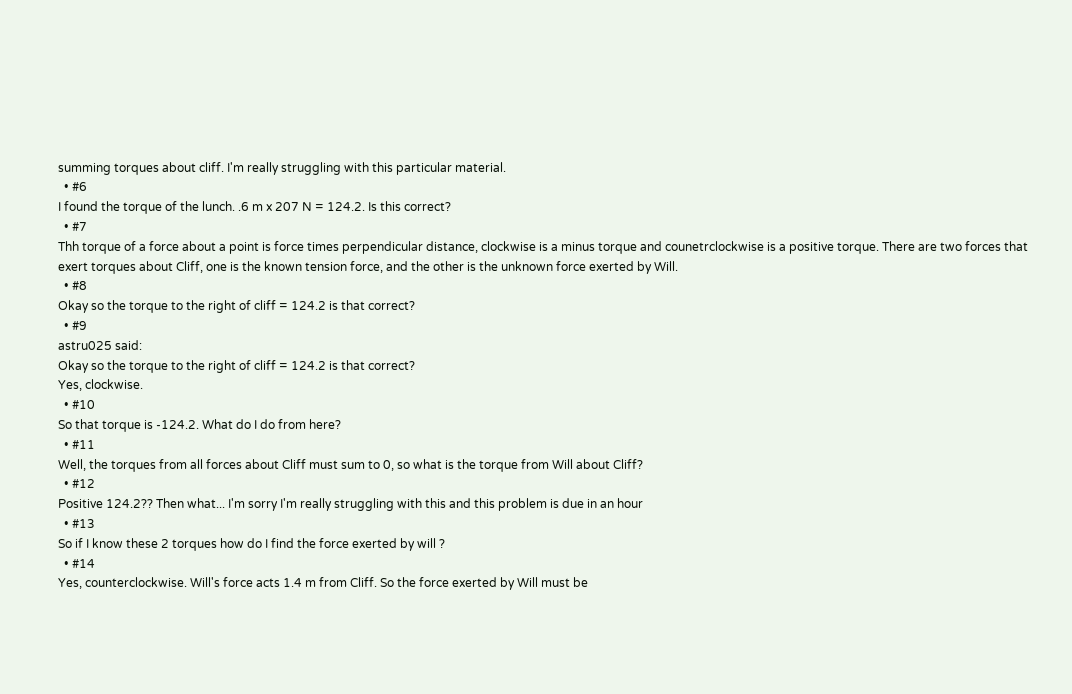summing torques about cliff. I'm really struggling with this particular material.
  • #6
I found the torque of the lunch. .6 m x 207 N = 124.2. Is this correct?
  • #7
Thh torque of a force about a point is force times perpendicular distance, clockwise is a minus torque and counetrclockwise is a positive torque. There are two forces that exert torques about Cliff, one is the known tension force, and the other is the unknown force exerted by Will.
  • #8
Okay so the torque to the right of cliff = 124.2 is that correct?
  • #9
astru025 said:
Okay so the torque to the right of cliff = 124.2 is that correct?
Yes, clockwise.
  • #10
So that torque is -124.2. What do I do from here?
  • #11
Well, the torques from all forces about Cliff must sum to 0, so what is the torque from Will about Cliff?
  • #12
Positive 124.2?? Then what... I'm sorry I'm really struggling with this and this problem is due in an hour
  • #13
So if I know these 2 torques how do I find the force exerted by will ?
  • #14
Yes, counterclockwise. Will's force acts 1.4 m from Cliff. So the force exerted by Will must be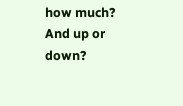how much? And up or down?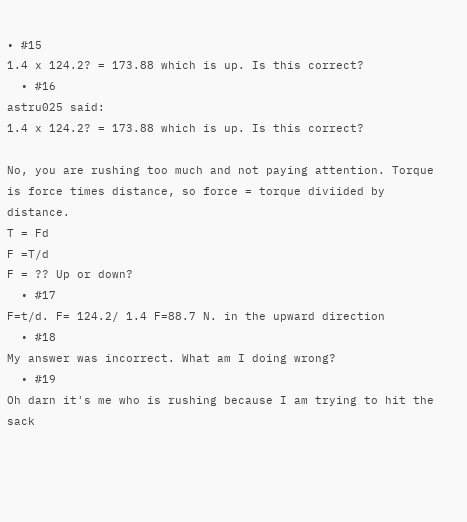• #15
1.4 x 124.2? = 173.88 which is up. Is this correct?
  • #16
astru025 said:
1.4 x 124.2? = 173.88 which is up. Is this correct?

No, you are rushing too much and not paying attention. Torque is force times distance, so force = torque diviided by distance.
T = Fd
F =T/d
F = ?? Up or down?
  • #17
F=t/d. F= 124.2/ 1.4 F=88.7 N. in the upward direction
  • #18
My answer was incorrect. What am I doing wrong?
  • #19
Oh darn it's me who is rushing because I am trying to hit the sack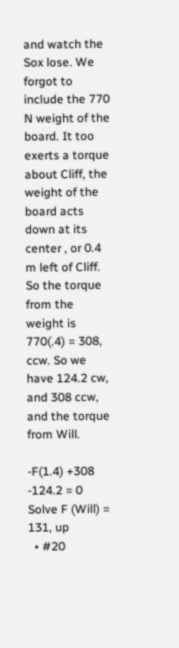and watch the Sox lose. We forgot to include the 770 N weight of the board. It too exerts a torque about Cliff, the weight of the board acts down at its center , or 0.4 m left of Cliff. So the torque from the weight is 770(.4) = 308, ccw. So we have 124.2 cw, and 308 ccw, and the torque from Will.

-F(1.4) +308 -124.2 = 0
Solve F (Will) = 131, up
  • #20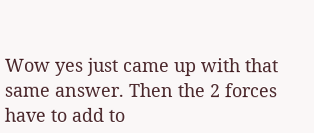Wow yes just came up with that same answer. Then the 2 forces have to add to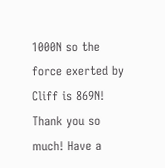1000N so the force exerted by Cliff is 869N! Thank you so much! Have a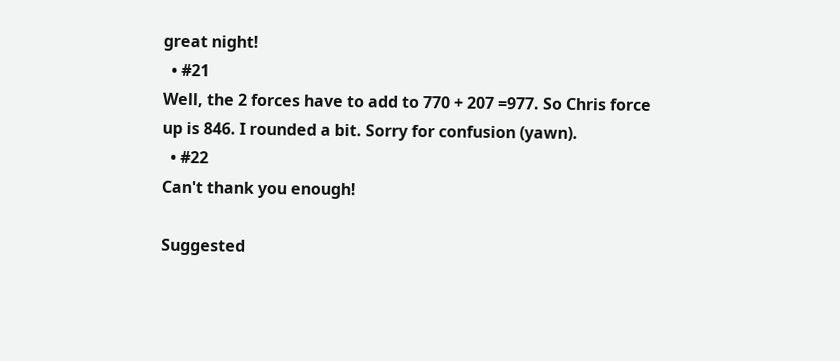great night!
  • #21
Well, the 2 forces have to add to 770 + 207 =977. So Chris force up is 846. I rounded a bit. Sorry for confusion (yawn).
  • #22
Can't thank you enough!

Suggested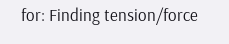for: Finding tension/force